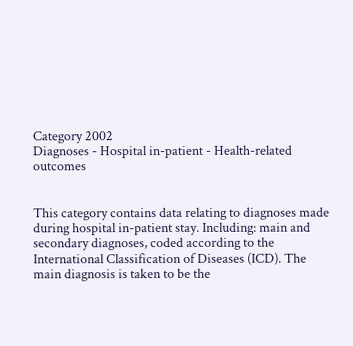Category 2002
Diagnoses - Hospital in-patient - Health-related outcomes


This category contains data relating to diagnoses made during hospital in-patient stay. Including: main and secondary diagnoses, coded according to the International Classification of Diseases (ICD). The main diagnosis is taken to be the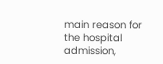main reason for the hospital admission,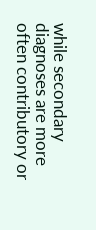while secondary diagnoses are more often contributory or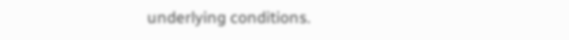underlying conditions.